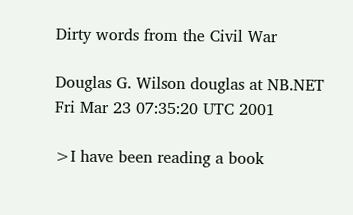Dirty words from the Civil War

Douglas G. Wilson douglas at NB.NET
Fri Mar 23 07:35:20 UTC 2001

>I have been reading a book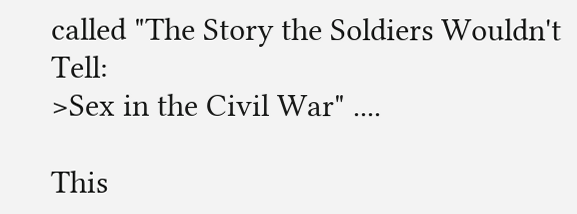called "The Story the Soldiers Wouldn't Tell:
>Sex in the Civil War" ....

This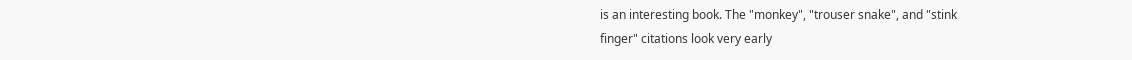is an interesting book. The "monkey", "trouser snake", and "stink
finger" citations look very early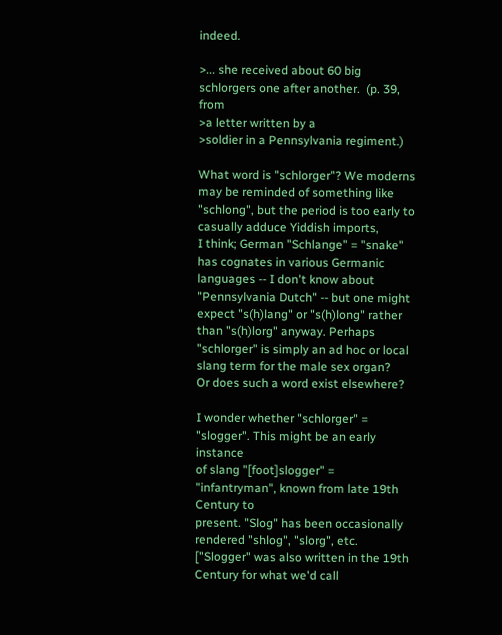indeed.

>... she received about 60 big schlorgers one after another.  (p. 39, from
>a letter written by a
>soldier in a Pennsylvania regiment.)

What word is "schlorger"? We moderns may be reminded of something like
"schlong", but the period is too early to casually adduce Yiddish imports,
I think; German "Schlange" = "snake" has cognates in various Germanic
languages -- I don't know about "Pennsylvania Dutch" -- but one might
expect "s(h)lang" or "s(h)long" rather than "s(h)lorg" anyway. Perhaps
"schlorger" is simply an ad hoc or local slang term for the male sex organ?
Or does such a word exist elsewhere?

I wonder whether "schlorger" = "slogger". This might be an early instance
of slang "[foot]slogger" = "infantryman", known from late 19th Century to
present. "Slog" has been occasionally rendered "shlog", "slorg", etc.
["Slogger" was also written in the 19th Century for what we'd call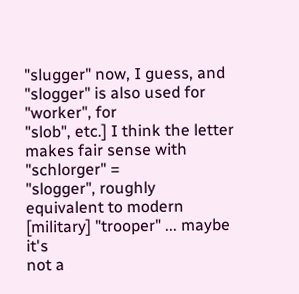"slugger" now, I guess, and "slogger" is also used for "worker", for
"slob", etc.] I think the letter makes fair sense with "schlorger" =
"slogger", roughly equivalent to modern [military] "trooper" ... maybe it's
not a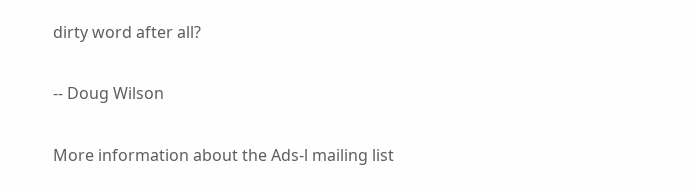dirty word after all?

-- Doug Wilson

More information about the Ads-l mailing list